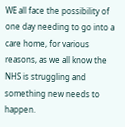WE all face the possibility of one day needing to go into a care home, for various reasons, as we all know the NHS is struggling and something new needs to happen.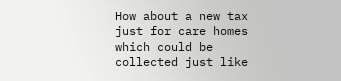How about a new tax just for care homes which could be collected just like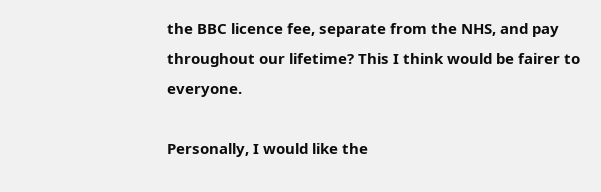the BBC licence fee, separate from the NHS, and pay throughout our lifetime? This I think would be fairer to everyone.

Personally, I would like the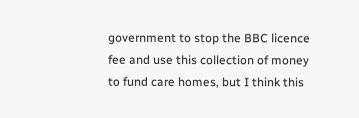government to stop the BBC licence fee and use this collection of money to fund care homes, but I think this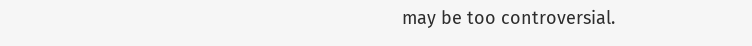may be too controversial.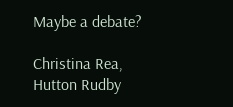Maybe a debate?

Christina Rea, Hutton Rudby